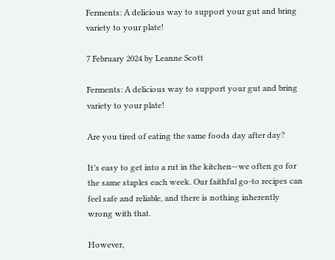Ferments: A delicious way to support your gut and bring variety to your plate!

7 February 2024 by Leanne Scott

Ferments: A delicious way to support your gut and bring variety to your plate!

Are you tired of eating the same foods day after day?

It’s easy to get into a rut in the kitchen—we often go for the same staples each week. Our faithful go-to recipes can feel safe and reliable, and there is nothing inherently wrong with that.

However,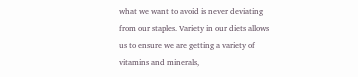what we want to avoid is never deviating from our staples. Variety in our diets allows us to ensure we are getting a variety of vitamins and minerals,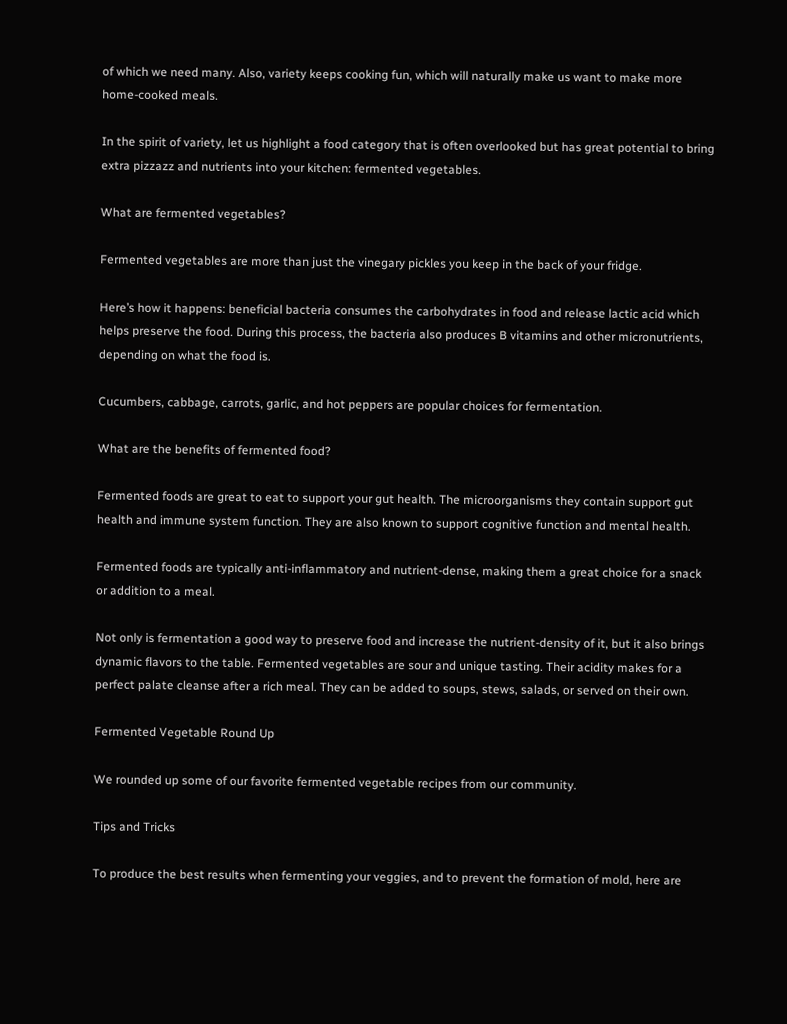of which we need many. Also, variety keeps cooking fun, which will naturally make us want to make more home-cooked meals.

In the spirit of variety, let us highlight a food category that is often overlooked but has great potential to bring extra pizzazz and nutrients into your kitchen: fermented vegetables.

What are fermented vegetables?

Fermented vegetables are more than just the vinegary pickles you keep in the back of your fridge.

Here’s how it happens: beneficial bacteria consumes the carbohydrates in food and release lactic acid which helps preserve the food. During this process, the bacteria also produces B vitamins and other micronutrients, depending on what the food is.

Cucumbers, cabbage, carrots, garlic, and hot peppers are popular choices for fermentation.

What are the benefits of fermented food?

Fermented foods are great to eat to support your gut health. The microorganisms they contain support gut health and immune system function. They are also known to support cognitive function and mental health.

Fermented foods are typically anti-inflammatory and nutrient-dense, making them a great choice for a snack or addition to a meal.

Not only is fermentation a good way to preserve food and increase the nutrient-density of it, but it also brings dynamic flavors to the table. Fermented vegetables are sour and unique tasting. Their acidity makes for a perfect palate cleanse after a rich meal. They can be added to soups, stews, salads, or served on their own.

Fermented Vegetable Round Up

We rounded up some of our favorite fermented vegetable recipes from our community.

Tips and Tricks

To produce the best results when fermenting your veggies, and to prevent the formation of mold, here are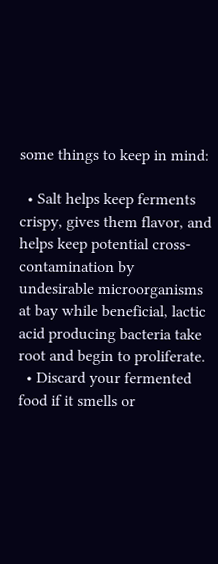some things to keep in mind:

  • Salt helps keep ferments crispy, gives them flavor, and helps keep potential cross-contamination by undesirable microorganisms at bay while beneficial, lactic acid producing bacteria take root and begin to proliferate.
  • Discard your fermented food if it smells or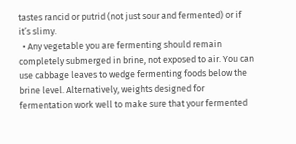tastes rancid or putrid (not just sour and fermented) or if it’s slimy.
  • Any vegetable you are fermenting should remain completely submerged in brine, not exposed to air. You can use cabbage leaves to wedge fermenting foods below the brine level. Alternatively, weights designed for fermentation work well to make sure that your fermented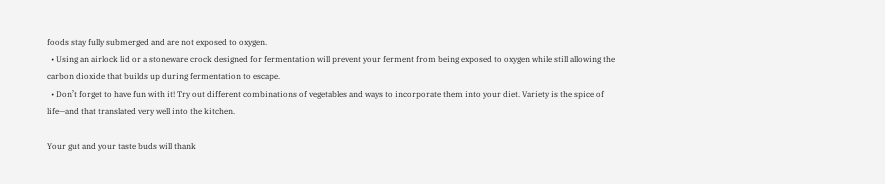foods stay fully submerged and are not exposed to oxygen.
  • Using an airlock lid or a stoneware crock designed for fermentation will prevent your ferment from being exposed to oxygen while still allowing the carbon dioxide that builds up during fermentation to escape.
  • Don’t forget to have fun with it! Try out different combinations of vegetables and ways to incorporate them into your diet. Variety is the spice of life—and that translated very well into the kitchen.

Your gut and your taste buds will thank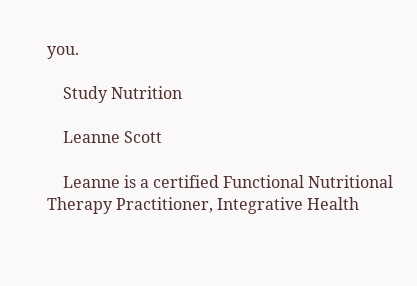you.

    Study Nutrition

    Leanne Scott

    Leanne is a certified Functional Nutritional Therapy Practitioner, Integrative Health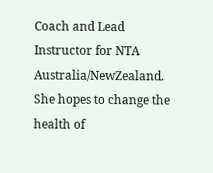Coach and Lead Instructor for NTA Australia/NewZealand. She hopes to change the health of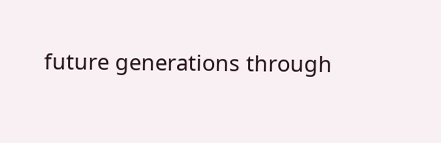future generations through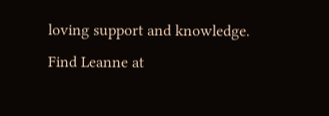loving support and knowledge. Find Leanne at